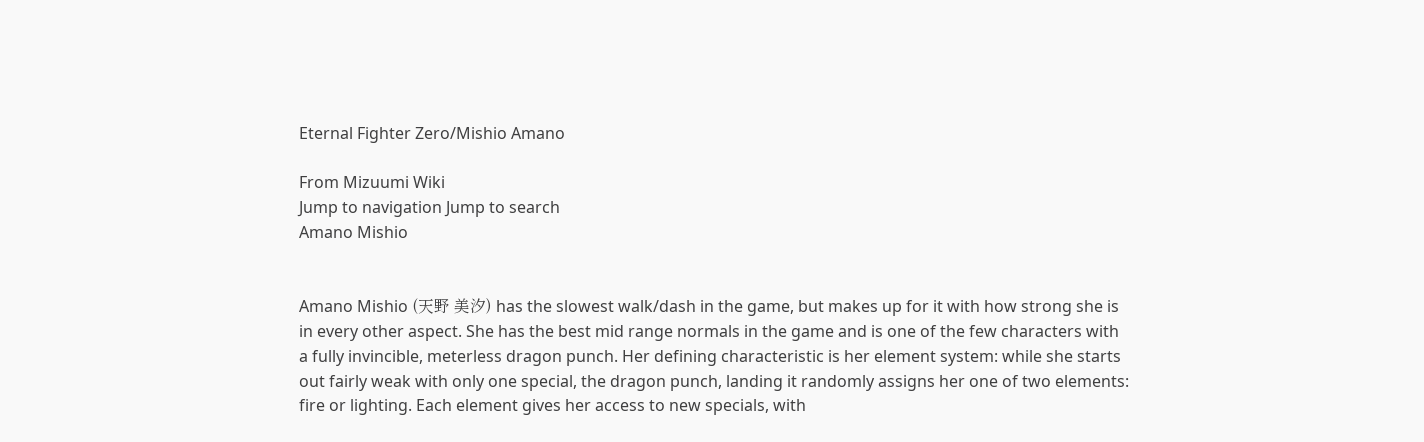Eternal Fighter Zero/Mishio Amano

From Mizuumi Wiki
Jump to navigation Jump to search
Amano Mishio


Amano Mishio (天野 美汐) has the slowest walk/dash in the game, but makes up for it with how strong she is in every other aspect. She has the best mid range normals in the game and is one of the few characters with a fully invincible, meterless dragon punch. Her defining characteristic is her element system: while she starts out fairly weak with only one special, the dragon punch, landing it randomly assigns her one of two elements: fire or lighting. Each element gives her access to new specials, with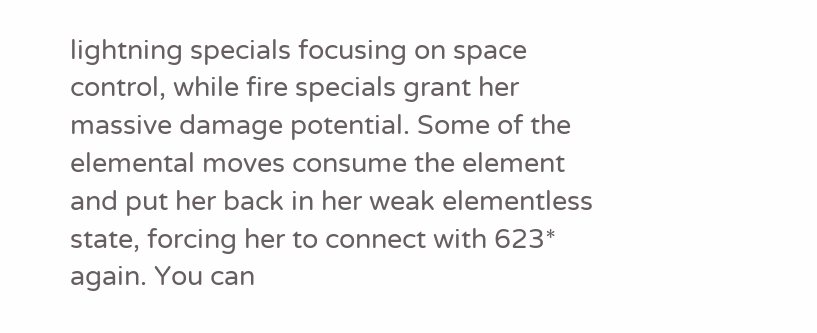lightning specials focusing on space control, while fire specials grant her massive damage potential. Some of the elemental moves consume the element and put her back in her weak elementless state, forcing her to connect with 623* again. You can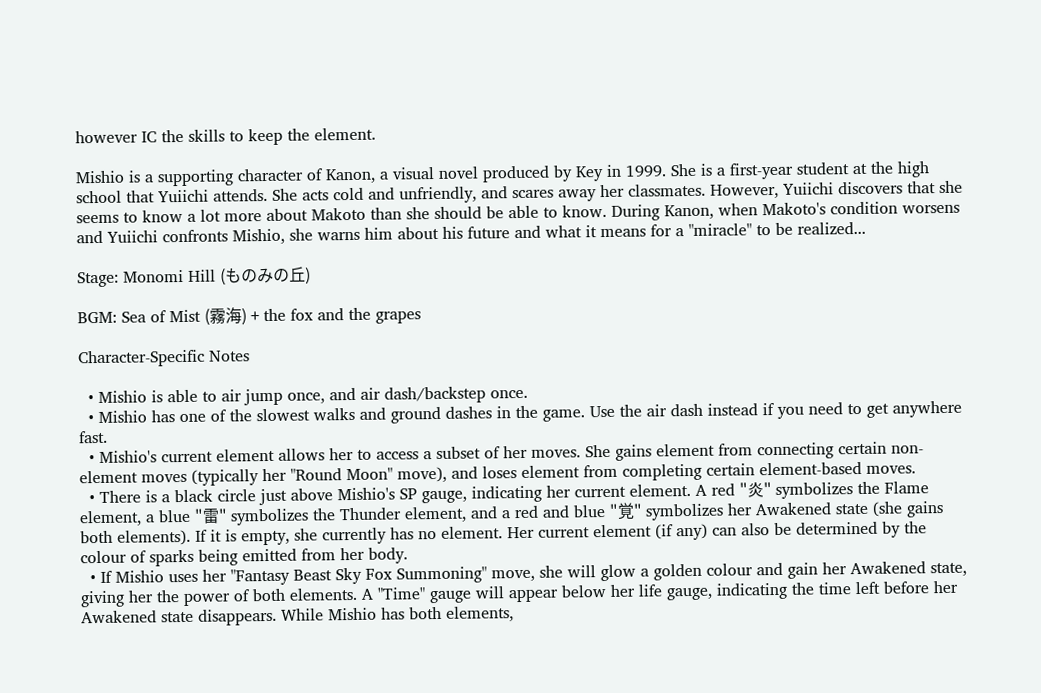however IC the skills to keep the element.

Mishio is a supporting character of Kanon, a visual novel produced by Key in 1999. She is a first-year student at the high school that Yuiichi attends. She acts cold and unfriendly, and scares away her classmates. However, Yuiichi discovers that she seems to know a lot more about Makoto than she should be able to know. During Kanon, when Makoto's condition worsens and Yuiichi confronts Mishio, she warns him about his future and what it means for a "miracle" to be realized...

Stage: Monomi Hill (ものみの丘)

BGM: Sea of Mist (霧海) + the fox and the grapes

Character-Specific Notes

  • Mishio is able to air jump once, and air dash/backstep once.
  • Mishio has one of the slowest walks and ground dashes in the game. Use the air dash instead if you need to get anywhere fast.
  • Mishio's current element allows her to access a subset of her moves. She gains element from connecting certain non-element moves (typically her "Round Moon" move), and loses element from completing certain element-based moves.
  • There is a black circle just above Mishio's SP gauge, indicating her current element. A red "炎" symbolizes the Flame element, a blue "雷" symbolizes the Thunder element, and a red and blue "覚" symbolizes her Awakened state (she gains both elements). If it is empty, she currently has no element. Her current element (if any) can also be determined by the colour of sparks being emitted from her body.
  • If Mishio uses her "Fantasy Beast Sky Fox Summoning" move, she will glow a golden colour and gain her Awakened state, giving her the power of both elements. A "Time" gauge will appear below her life gauge, indicating the time left before her Awakened state disappears. While Mishio has both elements,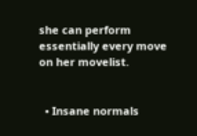she can perform essentially every move on her movelist.


  • Insane normals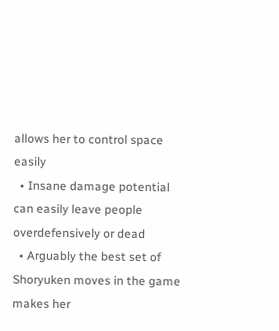allows her to control space easily
  • Insane damage potential can easily leave people overdefensively or dead
  • Arguably the best set of Shoryuken moves in the game makes her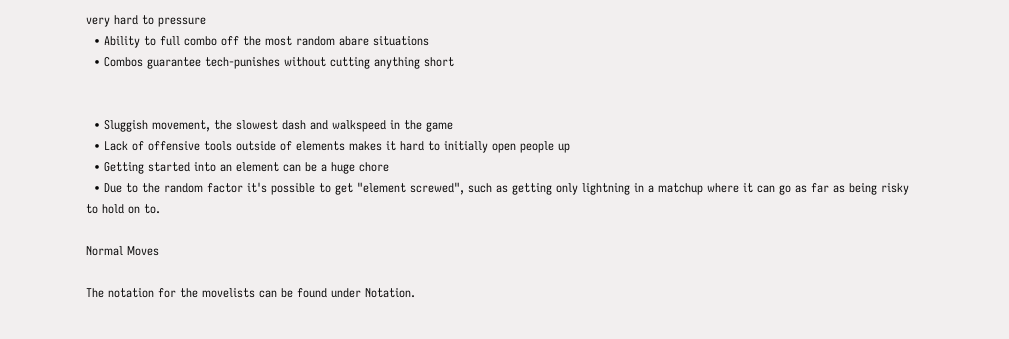very hard to pressure
  • Ability to full combo off the most random abare situations
  • Combos guarantee tech-punishes without cutting anything short


  • Sluggish movement, the slowest dash and walkspeed in the game
  • Lack of offensive tools outside of elements makes it hard to initially open people up
  • Getting started into an element can be a huge chore
  • Due to the random factor it's possible to get "element screwed", such as getting only lightning in a matchup where it can go as far as being risky to hold on to.

Normal Moves

The notation for the movelists can be found under Notation.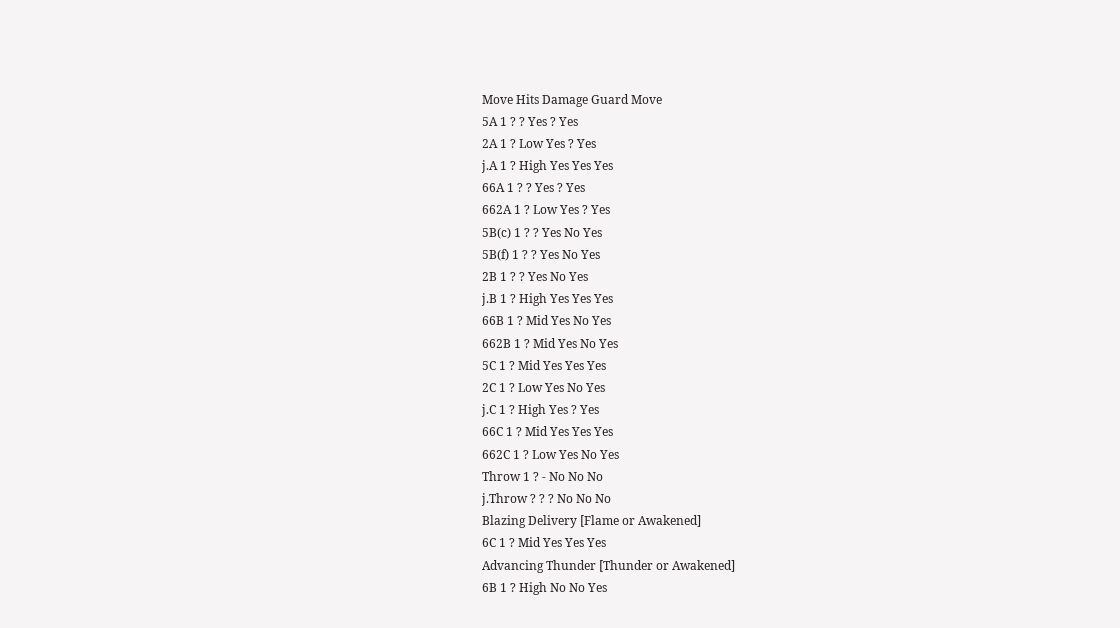Move Hits Damage Guard Move
5A 1 ? ? Yes ? Yes
2A 1 ? Low Yes ? Yes
j.A 1 ? High Yes Yes Yes
66A 1 ? ? Yes ? Yes
662A 1 ? Low Yes ? Yes
5B(c) 1 ? ? Yes No Yes
5B(f) 1 ? ? Yes No Yes
2B 1 ? ? Yes No Yes
j.B 1 ? High Yes Yes Yes
66B 1 ? Mid Yes No Yes
662B 1 ? Mid Yes No Yes
5C 1 ? Mid Yes Yes Yes
2C 1 ? Low Yes No Yes
j.C 1 ? High Yes ? Yes
66C 1 ? Mid Yes Yes Yes
662C 1 ? Low Yes No Yes
Throw 1 ? - No No No
j.Throw ? ? ? No No No
Blazing Delivery [Flame or Awakened]
6C 1 ? Mid Yes Yes Yes
Advancing Thunder [Thunder or Awakened]
6B 1 ? High No No Yes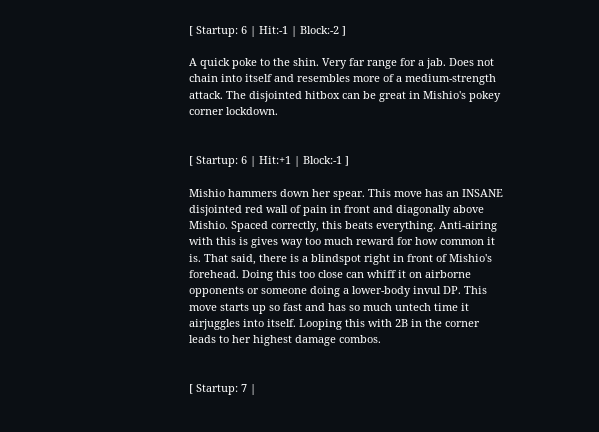[ Startup: 6 | Hit:-1 | Block:-2 ]

A quick poke to the shin. Very far range for a jab. Does not chain into itself and resembles more of a medium-strength attack. The disjointed hitbox can be great in Mishio's pokey corner lockdown.


[ Startup: 6 | Hit:+1 | Block:-1 ]

Mishio hammers down her spear. This move has an INSANE disjointed red wall of pain in front and diagonally above Mishio. Spaced correctly, this beats everything. Anti-airing with this is gives way too much reward for how common it is. That said, there is a blindspot right in front of Mishio's forehead. Doing this too close can whiff it on airborne opponents or someone doing a lower-body invul DP. This move starts up so fast and has so much untech time it airjuggles into itself. Looping this with 2B in the corner leads to her highest damage combos.


[ Startup: 7 |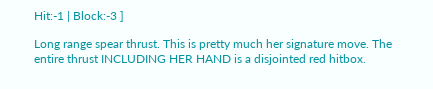Hit:-1 | Block:-3 ]

Long range spear thrust. This is pretty much her signature move. The entire thrust INCLUDING HER HAND is a disjointed red hitbox.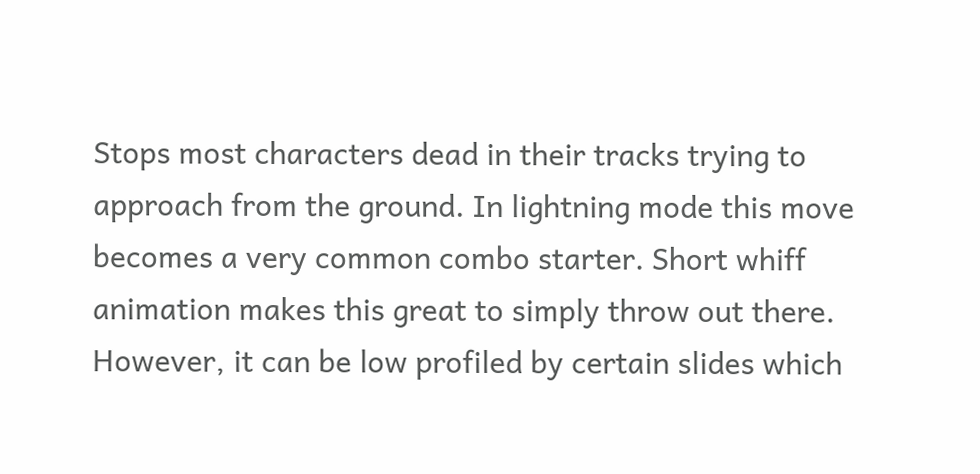Stops most characters dead in their tracks trying to approach from the ground. In lightning mode this move becomes a very common combo starter. Short whiff animation makes this great to simply throw out there. However, it can be low profiled by certain slides which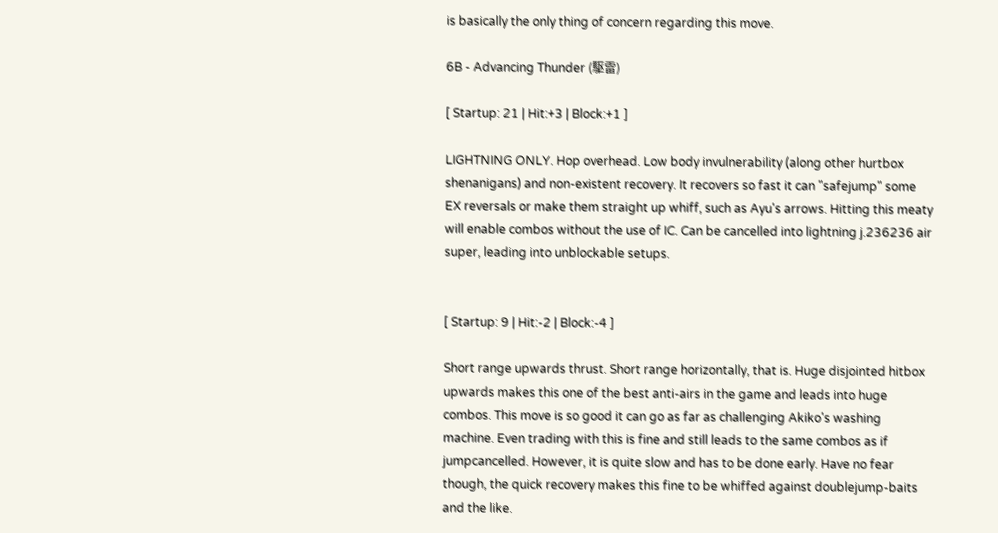is basically the only thing of concern regarding this move.

6B - Advancing Thunder (駆雷)

[ Startup: 21 | Hit:+3 | Block:+1 ]

LIGHTNING ONLY. Hop overhead. Low body invulnerability (along other hurtbox shenanigans) and non-existent recovery. It recovers so fast it can "safejump" some EX reversals or make them straight up whiff, such as Ayu's arrows. Hitting this meaty will enable combos without the use of IC. Can be cancelled into lightning j.236236 air super, leading into unblockable setups.


[ Startup: 9 | Hit:-2 | Block:-4 ]

Short range upwards thrust. Short range horizontally, that is. Huge disjointed hitbox upwards makes this one of the best anti-airs in the game and leads into huge combos. This move is so good it can go as far as challenging Akiko's washing machine. Even trading with this is fine and still leads to the same combos as if jumpcancelled. However, it is quite slow and has to be done early. Have no fear though, the quick recovery makes this fine to be whiffed against doublejump-baits and the like.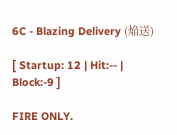6C - Blazing Delivery (焔送)

[ Startup: 12 | Hit:-- | Block:-9 ]

FIRE ONLY.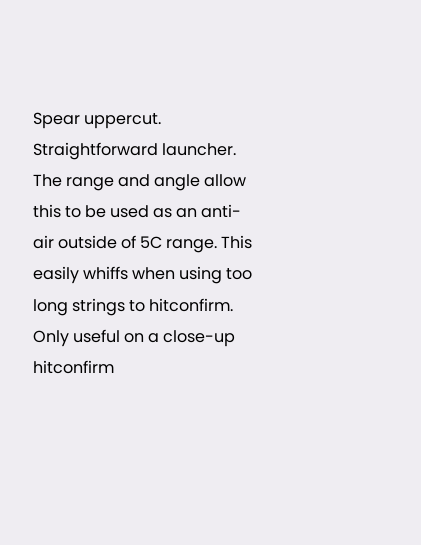Spear uppercut. Straightforward launcher. The range and angle allow this to be used as an anti-air outside of 5C range. This easily whiffs when using too long strings to hitconfirm. Only useful on a close-up hitconfirm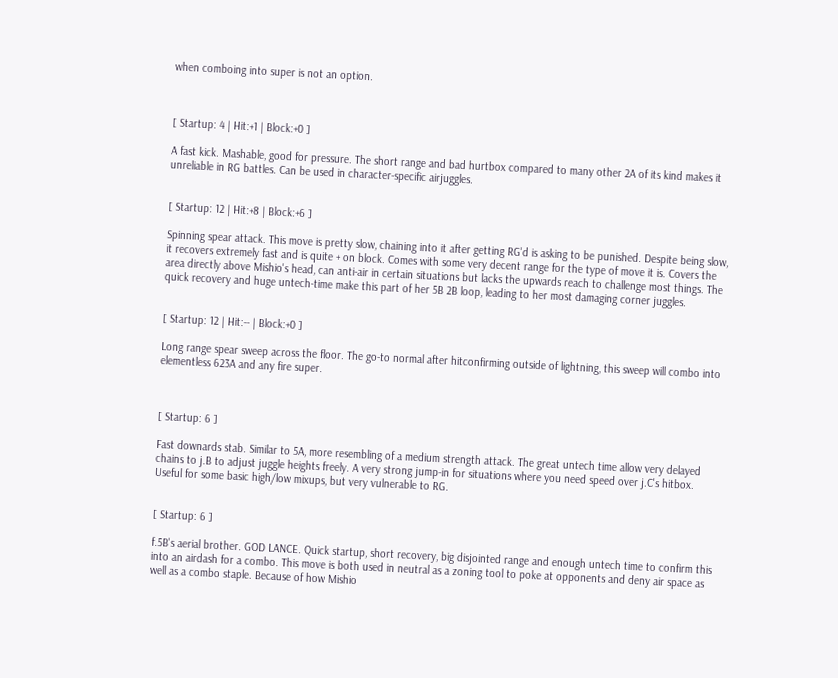when comboing into super is not an option.



[ Startup: 4 | Hit:+1 | Block:+0 ]

A fast kick. Mashable, good for pressure. The short range and bad hurtbox compared to many other 2A of its kind makes it unreliable in RG battles. Can be used in character-specific airjuggles.


[ Startup: 12 | Hit:+8 | Block:+6 ]

Spinning spear attack. This move is pretty slow, chaining into it after getting RG'd is asking to be punished. Despite being slow, it recovers extremely fast and is quite + on block. Comes with some very decent range for the type of move it is. Covers the area directly above Mishio's head, can anti-air in certain situations but lacks the upwards reach to challenge most things. The quick recovery and huge untech-time make this part of her 5B 2B loop, leading to her most damaging corner juggles.


[ Startup: 12 | Hit:-- | Block:+0 ]

Long range spear sweep across the floor. The go-to normal after hitconfirming outside of lightning, this sweep will combo into elementless 623A and any fire super.



[ Startup: 6 ]

Fast downards stab. Similar to 5A, more resembling of a medium strength attack. The great untech time allow very delayed chains to j.B to adjust juggle heights freely. A very strong jump-in for situations where you need speed over j.C's hitbox. Useful for some basic high/low mixups, but very vulnerable to RG.


[ Startup: 6 ]

f.5B's aerial brother. GOD LANCE. Quick startup, short recovery, big disjointed range and enough untech time to confirm this into an airdash for a combo. This move is both used in neutral as a zoning tool to poke at opponents and deny air space as well as a combo staple. Because of how Mishio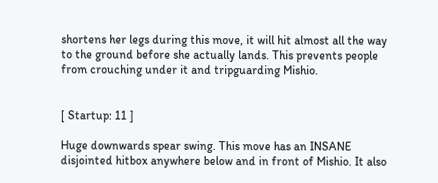shortens her legs during this move, it will hit almost all the way to the ground before she actually lands. This prevents people from crouching under it and tripguarding Mishio.


[ Startup: 11 ]

Huge downwards spear swing. This move has an INSANE disjointed hitbox anywhere below and in front of Mishio. It also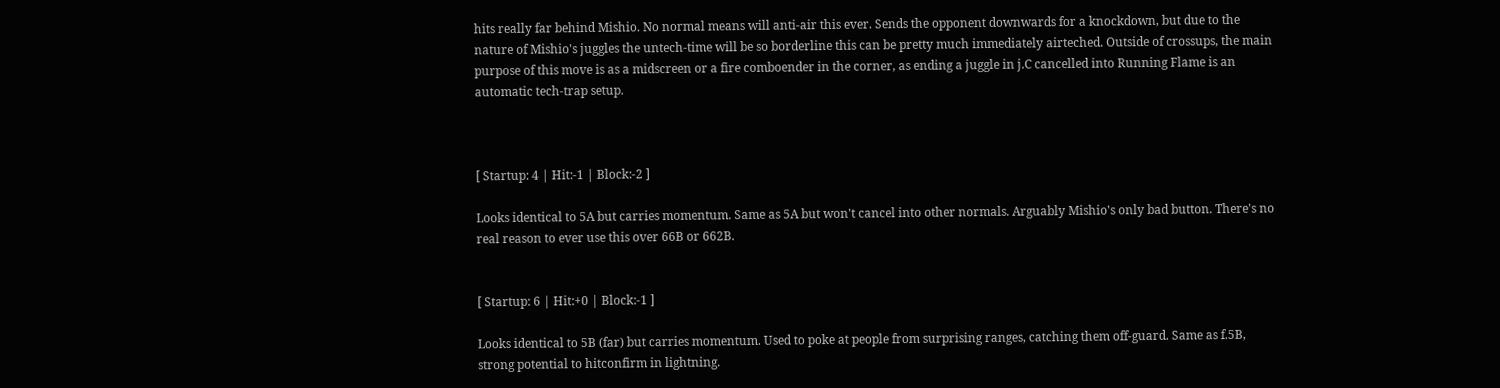hits really far behind Mishio. No normal means will anti-air this ever. Sends the opponent downwards for a knockdown, but due to the nature of Mishio's juggles the untech-time will be so borderline this can be pretty much immediately airteched. Outside of crossups, the main purpose of this move is as a midscreen or a fire comboender in the corner, as ending a juggle in j.C cancelled into Running Flame is an automatic tech-trap setup.



[ Startup: 4 | Hit:-1 | Block:-2 ]

Looks identical to 5A but carries momentum. Same as 5A but won't cancel into other normals. Arguably Mishio's only bad button. There's no real reason to ever use this over 66B or 662B.


[ Startup: 6 | Hit:+0 | Block:-1 ]

Looks identical to 5B (far) but carries momentum. Used to poke at people from surprising ranges, catching them off-guard. Same as f.5B, strong potential to hitconfirm in lightning.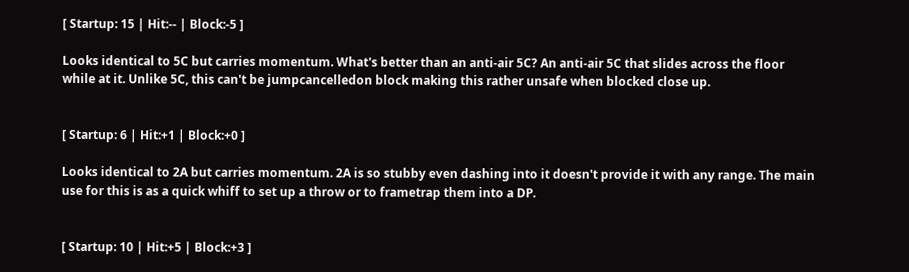[ Startup: 15 | Hit:-- | Block:-5 ]

Looks identical to 5C but carries momentum. What's better than an anti-air 5C? An anti-air 5C that slides across the floor while at it. Unlike 5C, this can't be jumpcancelledon block making this rather unsafe when blocked close up.


[ Startup: 6 | Hit:+1 | Block:+0 ]

Looks identical to 2A but carries momentum. 2A is so stubby even dashing into it doesn't provide it with any range. The main use for this is as a quick whiff to set up a throw or to frametrap them into a DP.


[ Startup: 10 | Hit:+5 | Block:+3 ]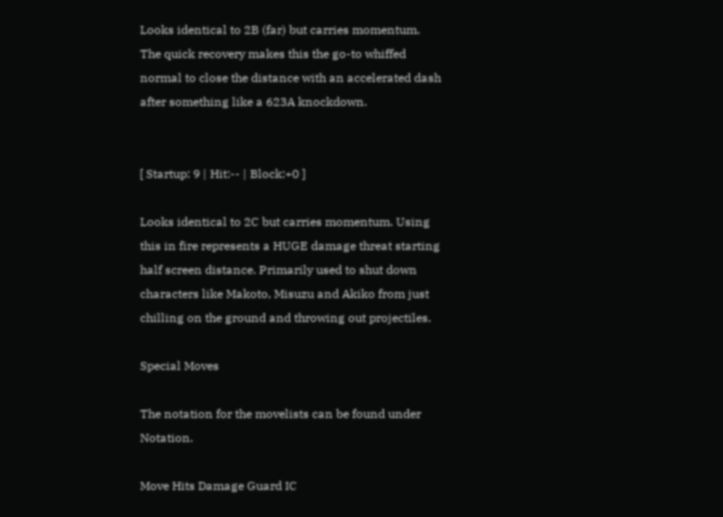Looks identical to 2B (far) but carries momentum. The quick recovery makes this the go-to whiffed normal to close the distance with an accelerated dash after something like a 623A knockdown.


[ Startup: 9 | Hit:-- | Block:+0 ]

Looks identical to 2C but carries momentum. Using this in fire represents a HUGE damage threat starting half screen distance. Primarily used to shut down characters like Makoto, Misuzu and Akiko from just chilling on the ground and throwing out projectiles.

Special Moves

The notation for the movelists can be found under Notation.

Move Hits Damage Guard IC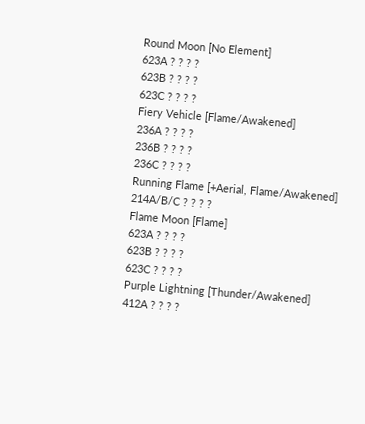Round Moon [No Element]
623A ? ? ? ?
623B ? ? ? ?
623C ? ? ? ?
Fiery Vehicle [Flame/Awakened]
236A ? ? ? ?
236B ? ? ? ?
236C ? ? ? ?
Running Flame [+Aerial, Flame/Awakened]
214A/B/C ? ? ? ?
Flame Moon [Flame]
623A ? ? ? ?
623B ? ? ? ?
623C ? ? ? ?
Purple Lightning [Thunder/Awakened]
412A ? ? ? ?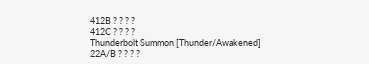412B ? ? ? ?
412C ? ? ? ?
Thunderbolt Summon [Thunder/Awakened]
22A/B ? ? ? ?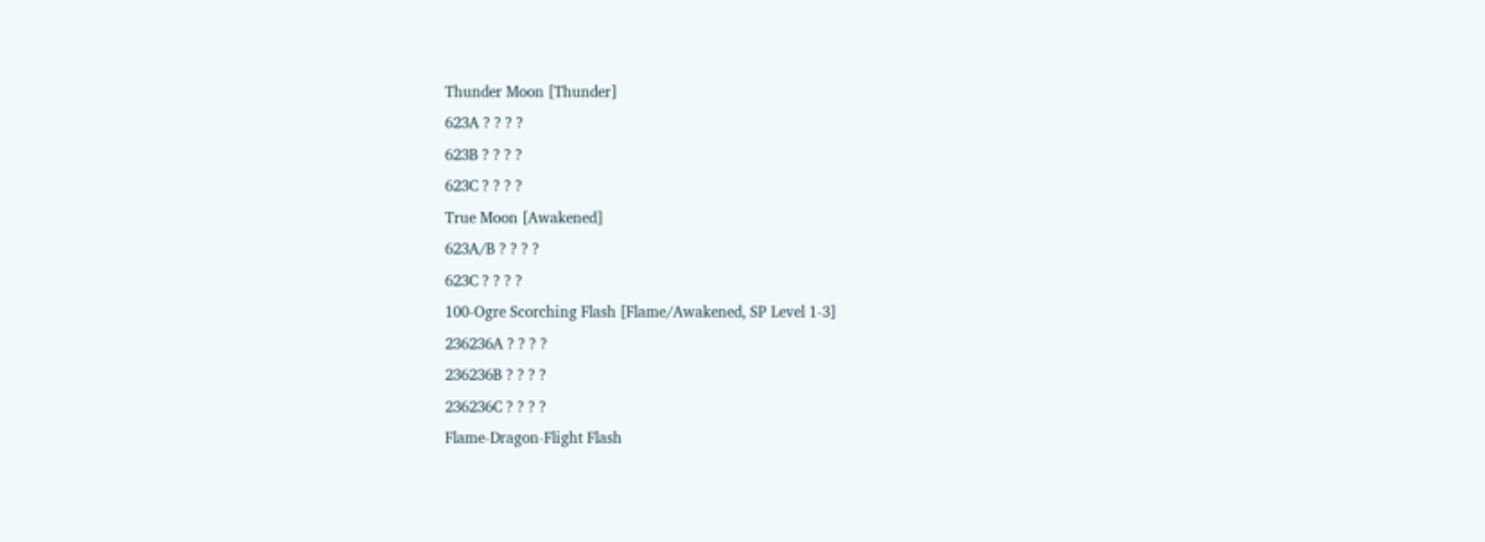Thunder Moon [Thunder]
623A ? ? ? ?
623B ? ? ? ?
623C ? ? ? ?
True Moon [Awakened]
623A/B ? ? ? ?
623C ? ? ? ?
100-Ogre Scorching Flash [Flame/Awakened, SP Level 1-3]
236236A ? ? ? ?
236236B ? ? ? ?
236236C ? ? ? ?
Flame-Dragon-Flight Flash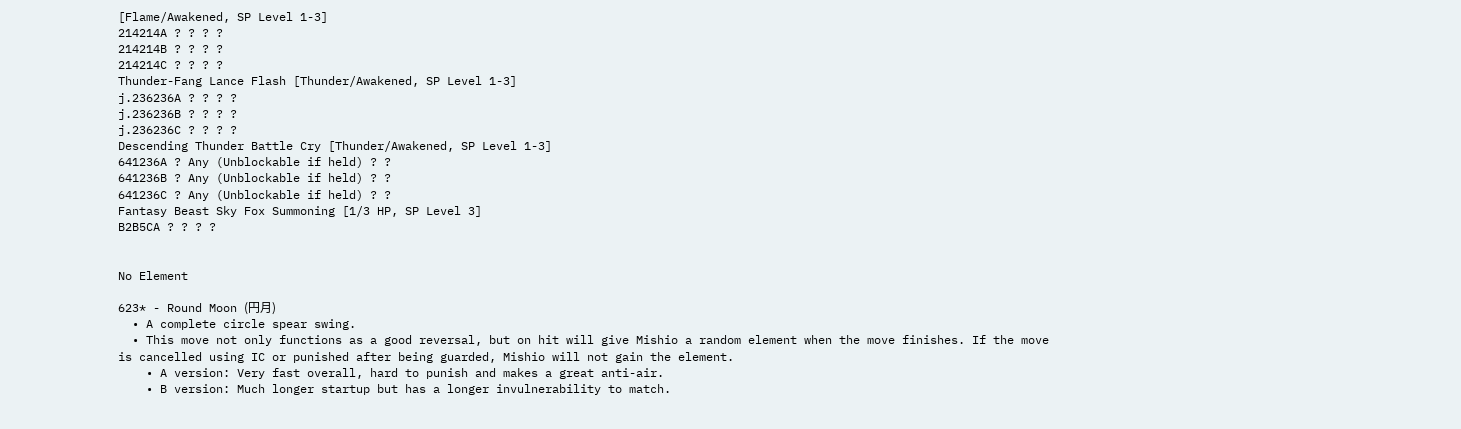[Flame/Awakened, SP Level 1-3]
214214A ? ? ? ?
214214B ? ? ? ?
214214C ? ? ? ?
Thunder-Fang Lance Flash [Thunder/Awakened, SP Level 1-3]
j.236236A ? ? ? ?
j.236236B ? ? ? ?
j.236236C ? ? ? ?
Descending Thunder Battle Cry [Thunder/Awakened, SP Level 1-3]
641236A ? Any (Unblockable if held) ? ?
641236B ? Any (Unblockable if held) ? ?
641236C ? Any (Unblockable if held) ? ?
Fantasy Beast Sky Fox Summoning [1/3 HP, SP Level 3]
B2B5CA ? ? ? ?


No Element

623* - Round Moon (円月)
  • A complete circle spear swing.
  • This move not only functions as a good reversal, but on hit will give Mishio a random element when the move finishes. If the move is cancelled using IC or punished after being guarded, Mishio will not gain the element.
    • A version: Very fast overall, hard to punish and makes a great anti-air.
    • B version: Much longer startup but has a longer invulnerability to match.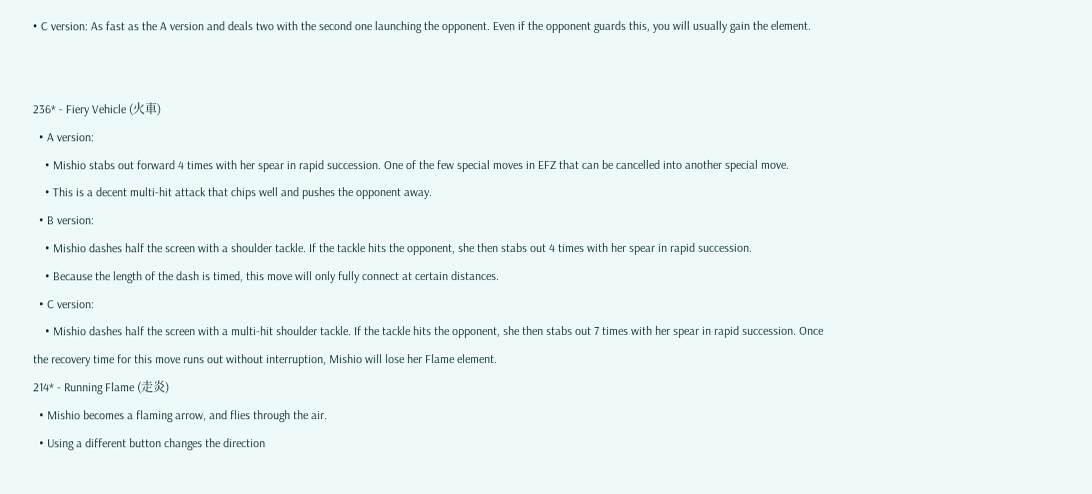• C version: As fast as the A version and deals two with the second one launching the opponent. Even if the opponent guards this, you will usually gain the element.


236* - Fiery Vehicle (火車)
  • A version:
    • Mishio stabs out forward 4 times with her spear in rapid succession. One of the few special moves in EFZ that can be cancelled into another special move.
    • This is a decent multi-hit attack that chips well and pushes the opponent away.
  • B version:
    • Mishio dashes half the screen with a shoulder tackle. If the tackle hits the opponent, she then stabs out 4 times with her spear in rapid succession.
    • Because the length of the dash is timed, this move will only fully connect at certain distances.
  • C version:
    • Mishio dashes half the screen with a multi-hit shoulder tackle. If the tackle hits the opponent, she then stabs out 7 times with her spear in rapid succession. Once the recovery time for this move runs out without interruption, Mishio will lose her Flame element.
214* - Running Flame (走炎)
  • Mishio becomes a flaming arrow, and flies through the air.
  • Using a different button changes the direction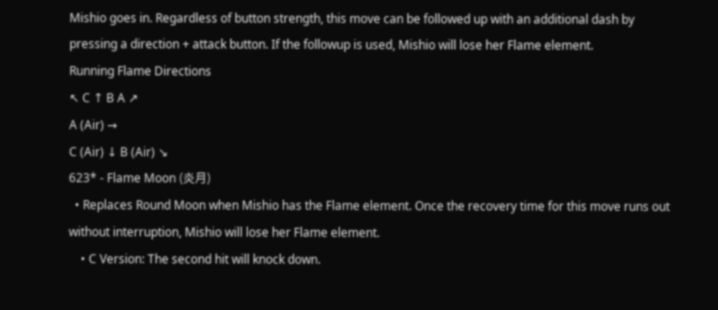Mishio goes in. Regardless of button strength, this move can be followed up with an additional dash by pressing a direction + attack button. If the followup is used, Mishio will lose her Flame element.
Running Flame Directions
↖ C ↑ B A ↗
A (Air) →
C (Air) ↓ B (Air) ↘
623* - Flame Moon (炎月)
  • Replaces Round Moon when Mishio has the Flame element. Once the recovery time for this move runs out without interruption, Mishio will lose her Flame element.
    • C Version: The second hit will knock down.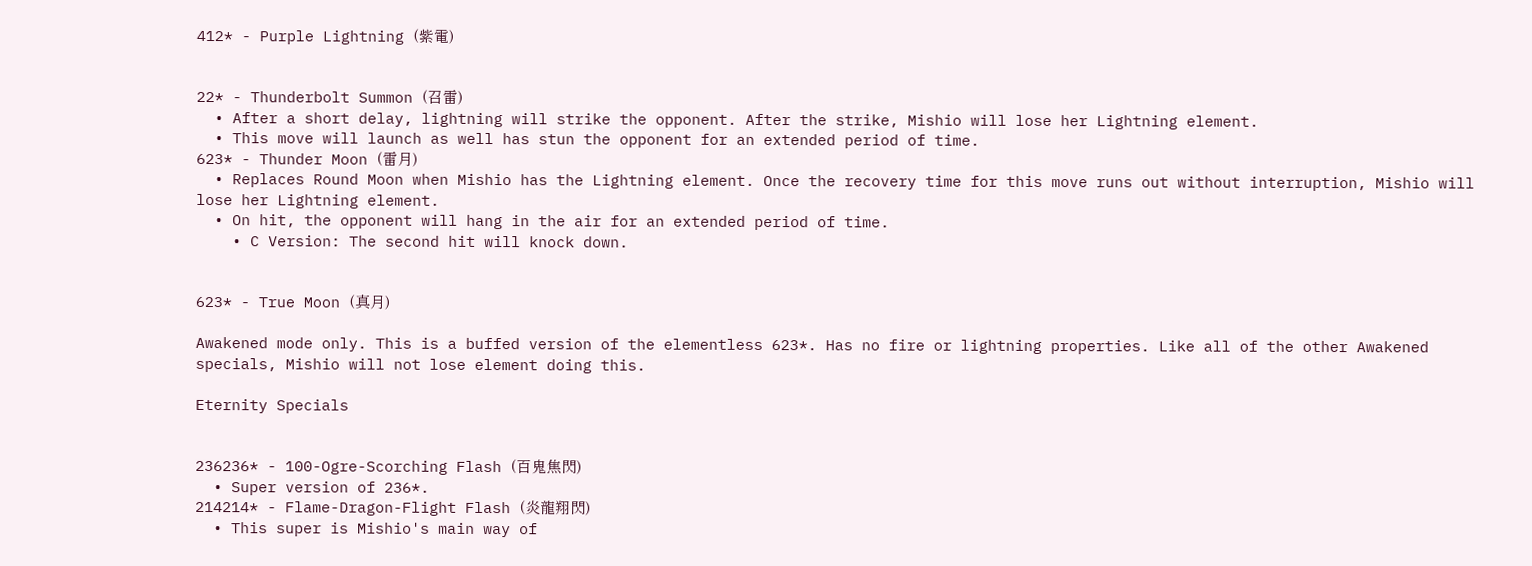412* - Purple Lightning (紫電)


22* - Thunderbolt Summon (召雷)
  • After a short delay, lightning will strike the opponent. After the strike, Mishio will lose her Lightning element.
  • This move will launch as well has stun the opponent for an extended period of time.
623* - Thunder Moon (雷月)
  • Replaces Round Moon when Mishio has the Lightning element. Once the recovery time for this move runs out without interruption, Mishio will lose her Lightning element.
  • On hit, the opponent will hang in the air for an extended period of time.
    • C Version: The second hit will knock down.


623* - True Moon (真月)

Awakened mode only. This is a buffed version of the elementless 623*. Has no fire or lightning properties. Like all of the other Awakened specials, Mishio will not lose element doing this.

Eternity Specials


236236* - 100-Ogre-Scorching Flash (百鬼焦閃)
  • Super version of 236*.
214214* - Flame-Dragon-Flight Flash (炎龍翔閃)
  • This super is Mishio's main way of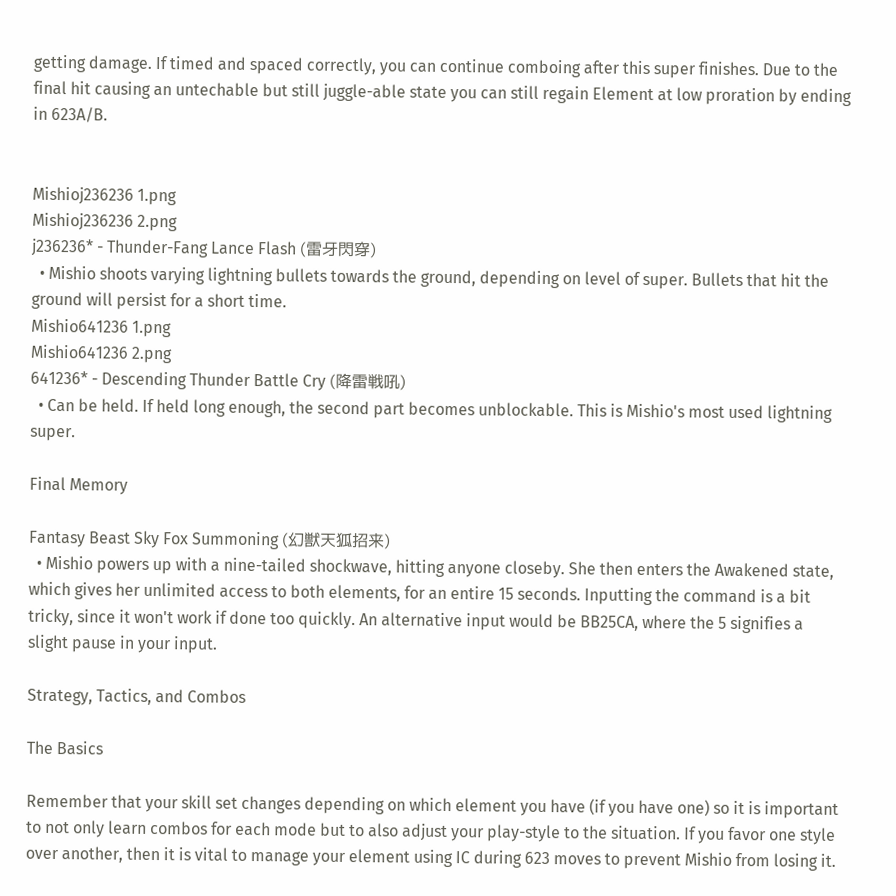getting damage. If timed and spaced correctly, you can continue comboing after this super finishes. Due to the final hit causing an untechable but still juggle-able state you can still regain Element at low proration by ending in 623A/B.


Mishioj236236 1.png
Mishioj236236 2.png
j236236* - Thunder-Fang Lance Flash (雷牙閃穿)
  • Mishio shoots varying lightning bullets towards the ground, depending on level of super. Bullets that hit the ground will persist for a short time.
Mishio641236 1.png
Mishio641236 2.png
641236* - Descending Thunder Battle Cry (降雷戦吼)
  • Can be held. If held long enough, the second part becomes unblockable. This is Mishio's most used lightning super.

Final Memory

Fantasy Beast Sky Fox Summoning (幻獣天狐招来)
  • Mishio powers up with a nine-tailed shockwave, hitting anyone closeby. She then enters the Awakened state, which gives her unlimited access to both elements, for an entire 15 seconds. Inputting the command is a bit tricky, since it won't work if done too quickly. An alternative input would be BB25CA, where the 5 signifies a slight pause in your input.

Strategy, Tactics, and Combos

The Basics

Remember that your skill set changes depending on which element you have (if you have one) so it is important to not only learn combos for each mode but to also adjust your play-style to the situation. If you favor one style over another, then it is vital to manage your element using IC during 623 moves to prevent Mishio from losing it.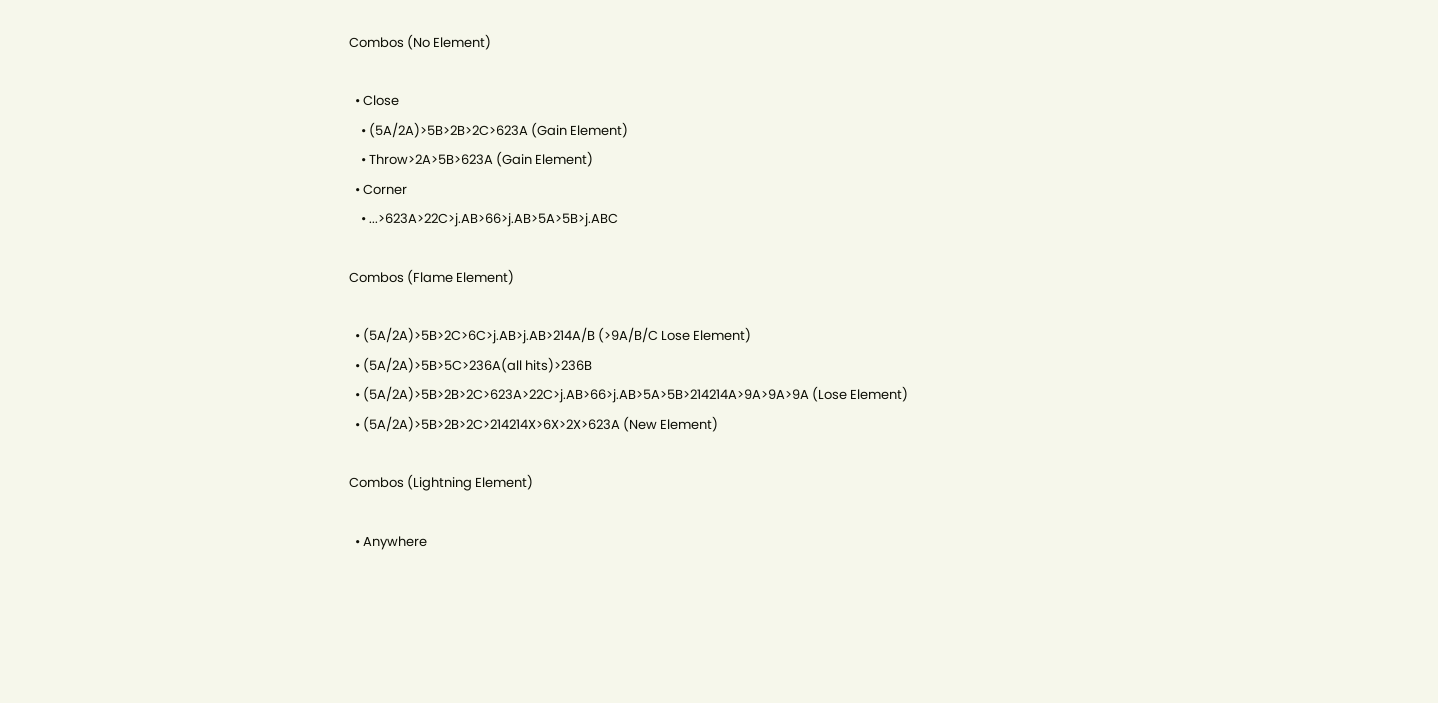Combos (No Element)

  • Close
    • (5A/2A)>5B>2B>2C>623A (Gain Element)
    • Throw>2A>5B>623A (Gain Element)
  • Corner
    • ...>623A>22C>j.AB>66>j.AB>5A>5B>j.ABC

Combos (Flame Element)

  • (5A/2A)>5B>2C>6C>j.AB>j.AB>214A/B (>9A/B/C Lose Element)
  • (5A/2A)>5B>5C>236A(all hits)>236B
  • (5A/2A)>5B>2B>2C>623A>22C>j.AB>66>j.AB>5A>5B>214214A>9A>9A>9A (Lose Element)
  • (5A/2A)>5B>2B>2C>214214X>6X>2X>623A (New Element)

Combos (Lightning Element)

  • Anywhere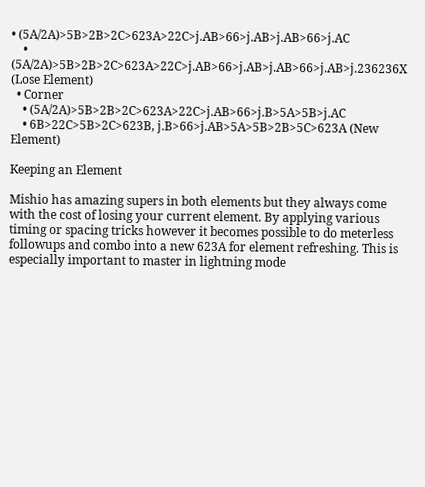• (5A/2A)>5B>2B>2C>623A>22C>j.AB>66>j.AB>j.AB>66>j.AC
    • (5A/2A)>5B>2B>2C>623A>22C>j.AB>66>j.AB>j.AB>66>j.AB>j.236236X (Lose Element)
  • Corner
    • (5A/2A)>5B>2B>2C>623A>22C>j.AB>66>j.B>5A>5B>j.AC
    • 6B>22C>5B>2C>623B, j.B>66>j.AB>5A>5B>2B>5C>623A (New Element)

Keeping an Element

Mishio has amazing supers in both elements but they always come with the cost of losing your current element. By applying various timing or spacing tricks however it becomes possible to do meterless followups and combo into a new 623A for element refreshing. This is especially important to master in lightning mode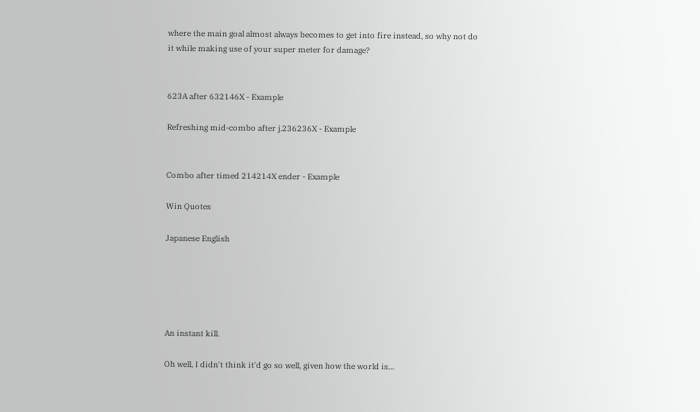where the main goal almost always becomes to get into fire instead, so why not do it while making use of your super meter for damage?


623A after 632146X - Example

Refreshing mid-combo after j.236236X - Example


Combo after timed 214214X ender - Example

Win Quotes

Japanese English





An instant kill.

Oh well, I didn't think it'd go so well, given how the world is...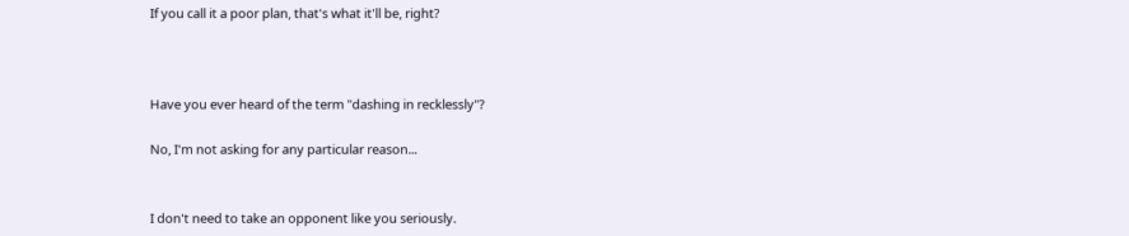If you call it a poor plan, that's what it'll be, right?



Have you ever heard of the term "dashing in recklessly"?

No, I'm not asking for any particular reason...


I don't need to take an opponent like you seriously.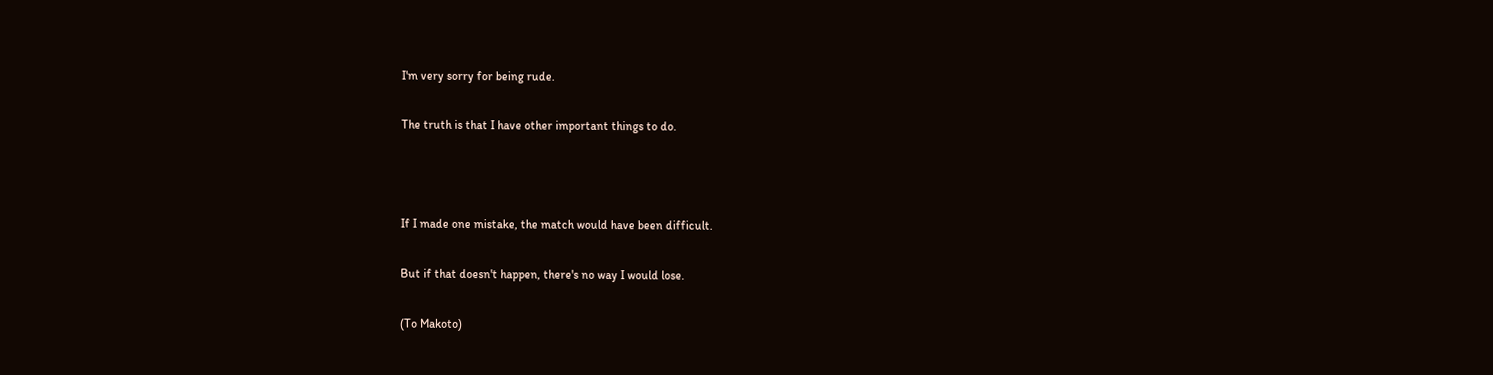I'm very sorry for being rude.

The truth is that I have other important things to do.



If I made one mistake, the match would have been difficult.

But if that doesn't happen, there's no way I would lose.

(To Makoto)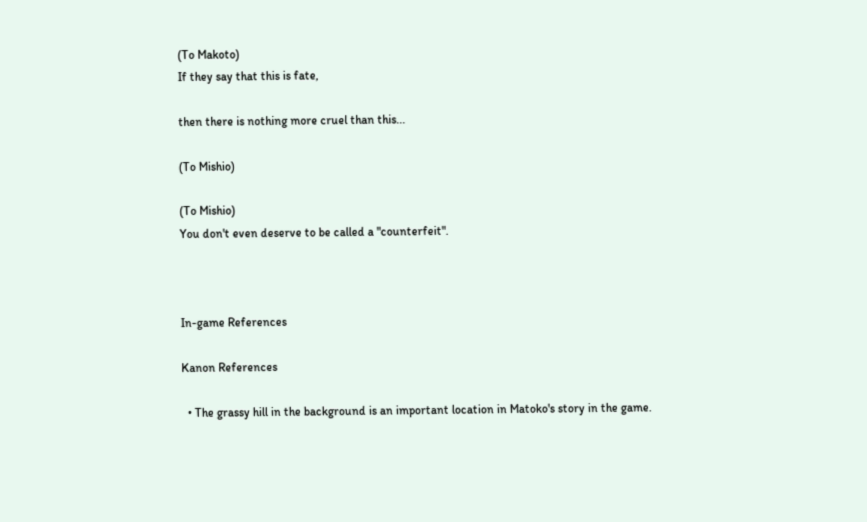(To Makoto)
If they say that this is fate,

then there is nothing more cruel than this...

(To Mishio)

(To Mishio)
You don't even deserve to be called a "counterfeit".



In-game References

Kanon References

  • The grassy hill in the background is an important location in Matoko's story in the game.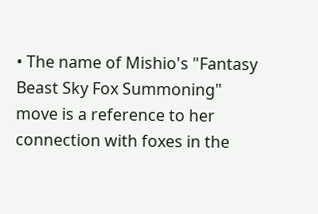• The name of Mishio's "Fantasy Beast Sky Fox Summoning" move is a reference to her connection with foxes in the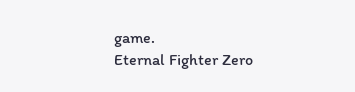game.
Eternal Fighter Zero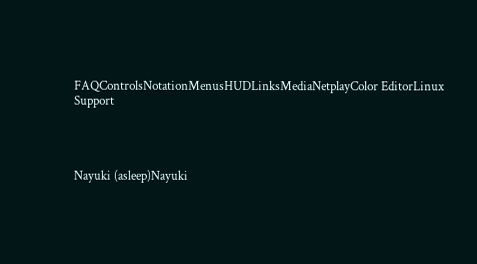FAQControlsNotationMenusHUDLinksMediaNetplayColor EditorLinux Support




Nayuki (asleep)Nayuki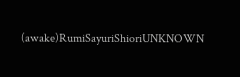(awake)RumiSayuriShioriUNKNOWN